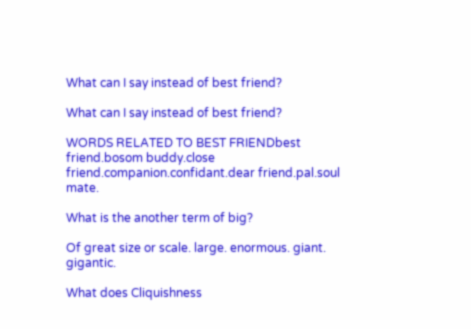What can I say instead of best friend?

What can I say instead of best friend?

WORDS RELATED TO BEST FRIENDbest friend.bosom buddy.close friend.companion.confidant.dear friend.pal.soul mate.

What is the another term of big?

Of great size or scale. large. enormous. giant. gigantic.

What does Cliquishness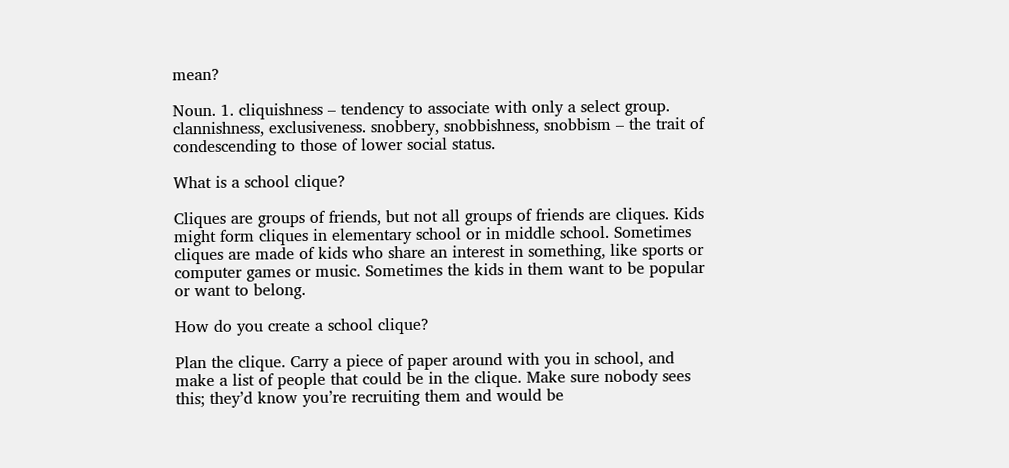mean?

Noun. 1. cliquishness – tendency to associate with only a select group. clannishness, exclusiveness. snobbery, snobbishness, snobbism – the trait of condescending to those of lower social status.

What is a school clique?

Cliques are groups of friends, but not all groups of friends are cliques. Kids might form cliques in elementary school or in middle school. Sometimes cliques are made of kids who share an interest in something, like sports or computer games or music. Sometimes the kids in them want to be popular or want to belong.

How do you create a school clique?

Plan the clique. Carry a piece of paper around with you in school, and make a list of people that could be in the clique. Make sure nobody sees this; they’d know you’re recruiting them and would be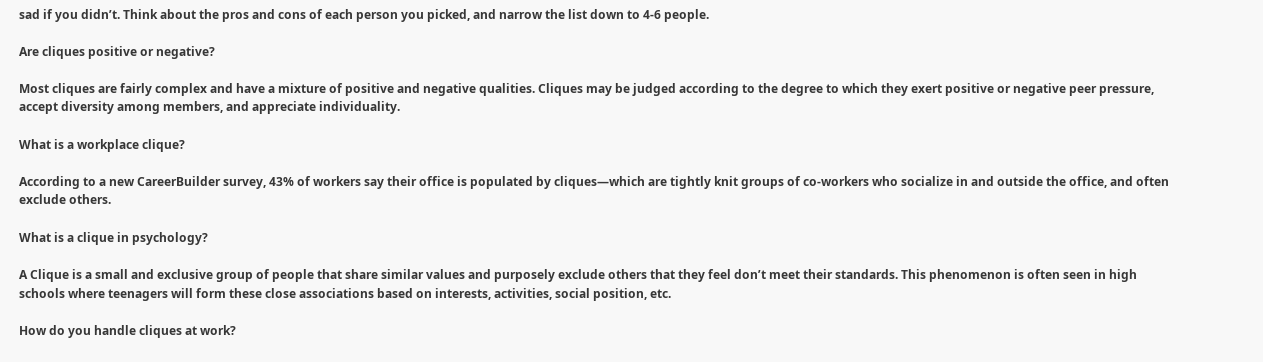sad if you didn’t. Think about the pros and cons of each person you picked, and narrow the list down to 4-6 people.

Are cliques positive or negative?

Most cliques are fairly complex and have a mixture of positive and negative qualities. Cliques may be judged according to the degree to which they exert positive or negative peer pressure, accept diversity among members, and appreciate individuality.

What is a workplace clique?

According to a new CareerBuilder survey, 43% of workers say their office is populated by cliques—which are tightly knit groups of co-workers who socialize in and outside the office, and often exclude others.

What is a clique in psychology?

A Clique is a small and exclusive group of people that share similar values and purposely exclude others that they feel don’t meet their standards. This phenomenon is often seen in high schools where teenagers will form these close associations based on interests, activities, social position, etc.

How do you handle cliques at work?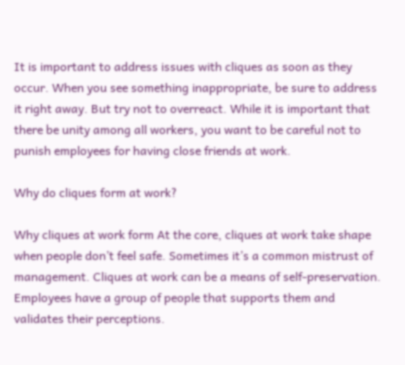It is important to address issues with cliques as soon as they occur. When you see something inappropriate, be sure to address it right away. But try not to overreact. While it is important that there be unity among all workers, you want to be careful not to punish employees for having close friends at work.

Why do cliques form at work?

Why cliques at work form At the core, cliques at work take shape when people don’t feel safe. Sometimes it’s a common mistrust of management. Cliques at work can be a means of self-preservation. Employees have a group of people that supports them and validates their perceptions.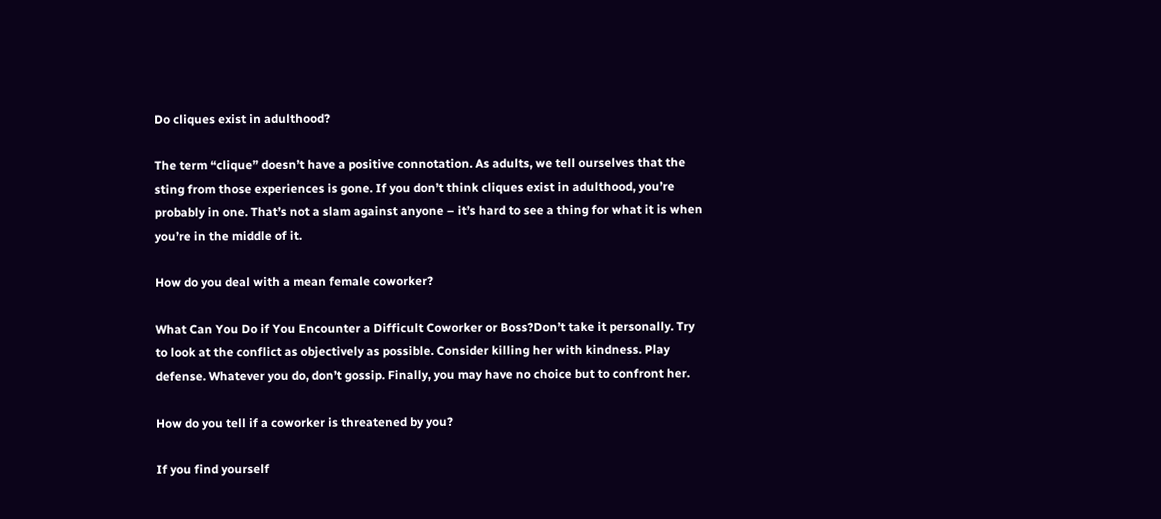Do cliques exist in adulthood?

The term “clique” doesn’t have a positive connotation. As adults, we tell ourselves that the sting from those experiences is gone. If you don’t think cliques exist in adulthood, you’re probably in one. That’s not a slam against anyone – it’s hard to see a thing for what it is when you’re in the middle of it.

How do you deal with a mean female coworker?

What Can You Do if You Encounter a Difficult Coworker or Boss?Don’t take it personally. Try to look at the conflict as objectively as possible. Consider killing her with kindness. Play defense. Whatever you do, don’t gossip. Finally, you may have no choice but to confront her.

How do you tell if a coworker is threatened by you?

If you find yourself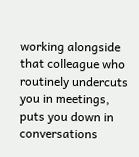working alongside that colleague who routinely undercuts you in meetings, puts you down in conversations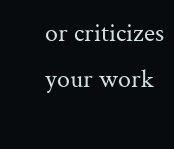or criticizes your work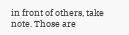in front of others, take note. Those are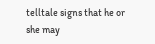telltale signs that he or she may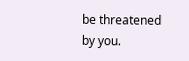be threatened by you.